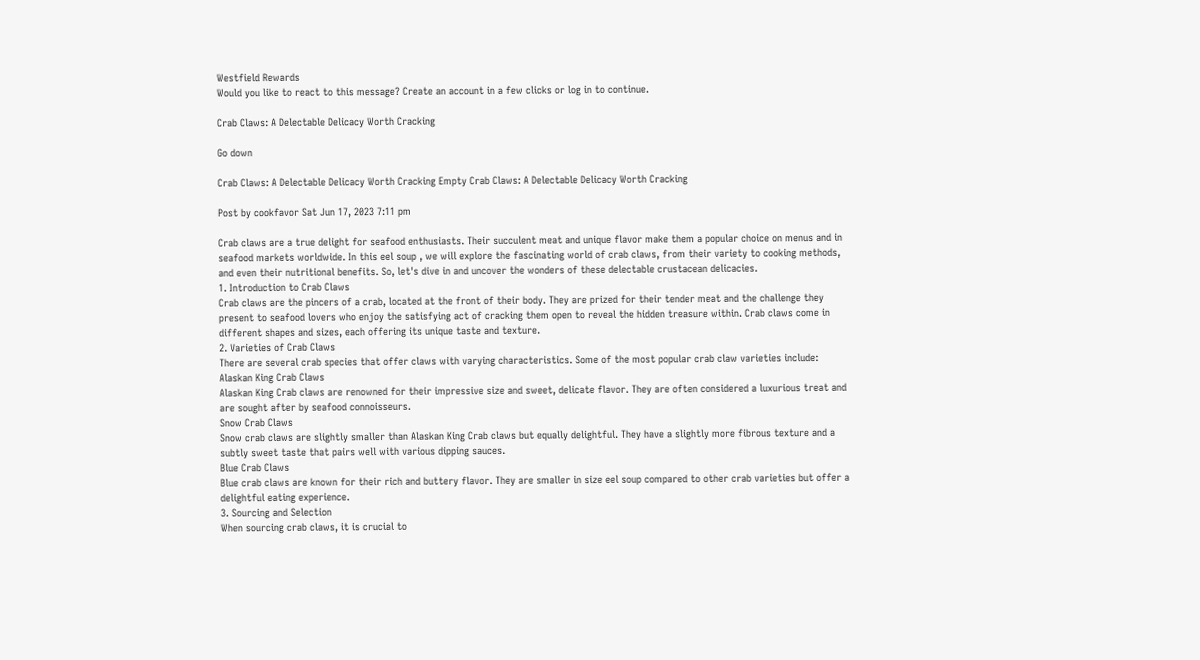Westfield Rewards
Would you like to react to this message? Create an account in a few clicks or log in to continue.

Crab Claws: A Delectable Delicacy Worth Cracking

Go down

Crab Claws: A Delectable Delicacy Worth Cracking Empty Crab Claws: A Delectable Delicacy Worth Cracking

Post by cookfavor Sat Jun 17, 2023 7:11 pm

Crab claws are a true delight for seafood enthusiasts. Their succulent meat and unique flavor make them a popular choice on menus and in seafood markets worldwide. In this eel soup , we will explore the fascinating world of crab claws, from their variety to cooking methods, and even their nutritional benefits. So, let's dive in and uncover the wonders of these delectable crustacean delicacies.
1. Introduction to Crab Claws
Crab claws are the pincers of a crab, located at the front of their body. They are prized for their tender meat and the challenge they present to seafood lovers who enjoy the satisfying act of cracking them open to reveal the hidden treasure within. Crab claws come in different shapes and sizes, each offering its unique taste and texture.
2. Varieties of Crab Claws
There are several crab species that offer claws with varying characteristics. Some of the most popular crab claw varieties include:
Alaskan King Crab Claws
Alaskan King Crab claws are renowned for their impressive size and sweet, delicate flavor. They are often considered a luxurious treat and are sought after by seafood connoisseurs.
Snow Crab Claws
Snow crab claws are slightly smaller than Alaskan King Crab claws but equally delightful. They have a slightly more fibrous texture and a subtly sweet taste that pairs well with various dipping sauces.
Blue Crab Claws
Blue crab claws are known for their rich and buttery flavor. They are smaller in size eel soup compared to other crab varieties but offer a delightful eating experience.
3. Sourcing and Selection
When sourcing crab claws, it is crucial to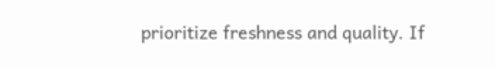prioritize freshness and quality. If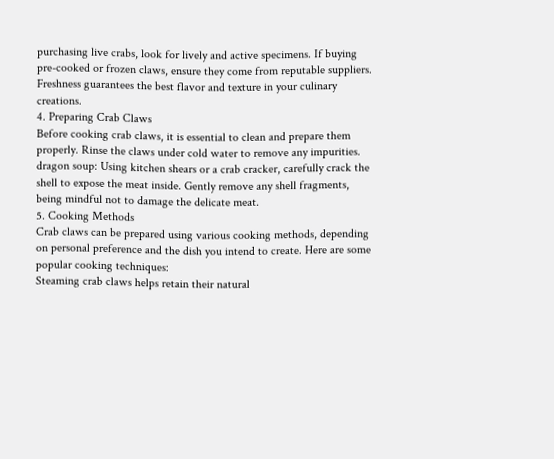purchasing live crabs, look for lively and active specimens. If buying pre-cooked or frozen claws, ensure they come from reputable suppliers. Freshness guarantees the best flavor and texture in your culinary creations.
4. Preparing Crab Claws
Before cooking crab claws, it is essential to clean and prepare them properly. Rinse the claws under cold water to remove any impurities. dragon soup: Using kitchen shears or a crab cracker, carefully crack the shell to expose the meat inside. Gently remove any shell fragments, being mindful not to damage the delicate meat.
5. Cooking Methods
Crab claws can be prepared using various cooking methods, depending on personal preference and the dish you intend to create. Here are some popular cooking techniques:
Steaming crab claws helps retain their natural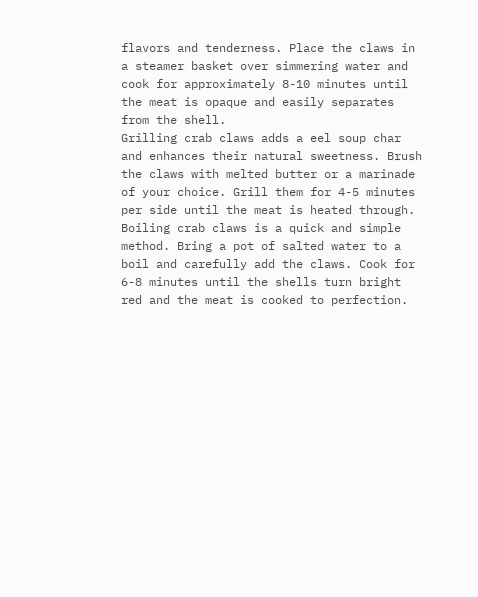flavors and tenderness. Place the claws in a steamer basket over simmering water and cook for approximately 8-10 minutes until the meat is opaque and easily separates from the shell.
Grilling crab claws adds a eel soup char and enhances their natural sweetness. Brush the claws with melted butter or a marinade of your choice. Grill them for 4-5 minutes per side until the meat is heated through.
Boiling crab claws is a quick and simple method. Bring a pot of salted water to a boil and carefully add the claws. Cook for 6-8 minutes until the shells turn bright red and the meat is cooked to perfection.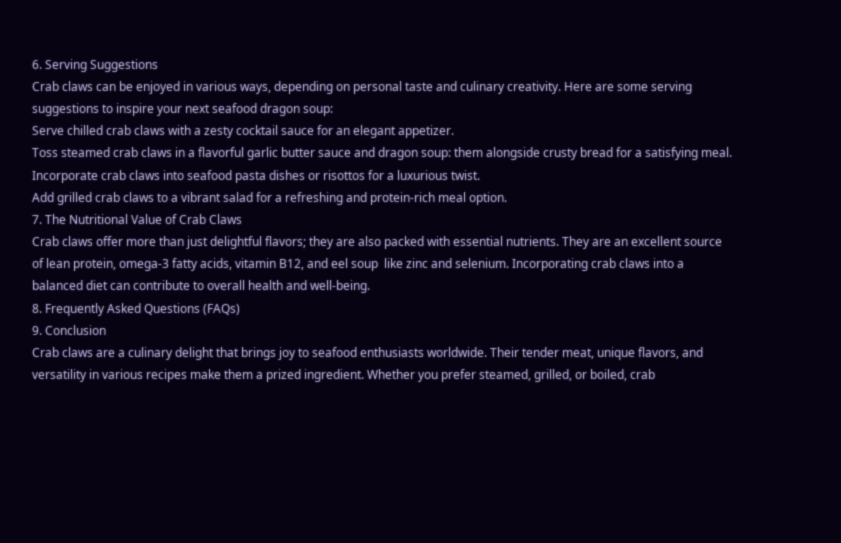6. Serving Suggestions
Crab claws can be enjoyed in various ways, depending on personal taste and culinary creativity. Here are some serving suggestions to inspire your next seafood dragon soup:
Serve chilled crab claws with a zesty cocktail sauce for an elegant appetizer.
Toss steamed crab claws in a flavorful garlic butter sauce and dragon soup: them alongside crusty bread for a satisfying meal.
Incorporate crab claws into seafood pasta dishes or risottos for a luxurious twist.
Add grilled crab claws to a vibrant salad for a refreshing and protein-rich meal option.
7. The Nutritional Value of Crab Claws
Crab claws offer more than just delightful flavors; they are also packed with essential nutrients. They are an excellent source of lean protein, omega-3 fatty acids, vitamin B12, and eel soup  like zinc and selenium. Incorporating crab claws into a balanced diet can contribute to overall health and well-being.
8. Frequently Asked Questions (FAQs)
9. Conclusion
Crab claws are a culinary delight that brings joy to seafood enthusiasts worldwide. Their tender meat, unique flavors, and versatility in various recipes make them a prized ingredient. Whether you prefer steamed, grilled, or boiled, crab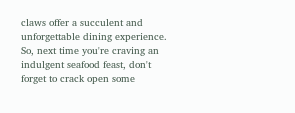claws offer a succulent and unforgettable dining experience. So, next time you're craving an indulgent seafood feast, don't forget to crack open some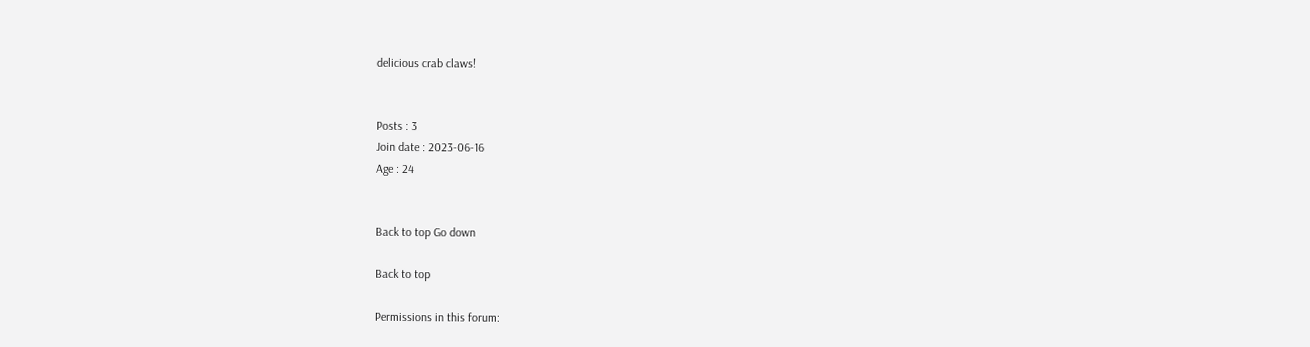delicious crab claws!


Posts : 3
Join date : 2023-06-16
Age : 24


Back to top Go down

Back to top

Permissions in this forum: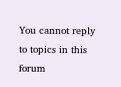You cannot reply to topics in this forum